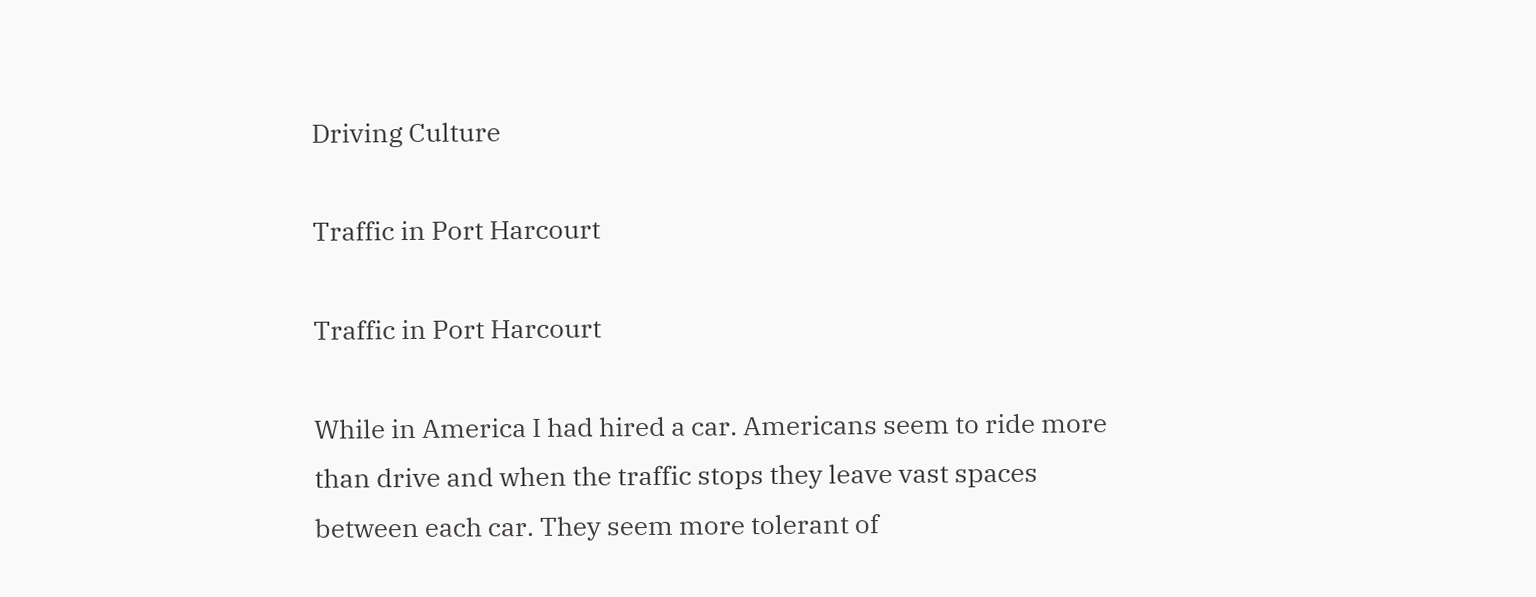Driving Culture

Traffic in Port Harcourt

Traffic in Port Harcourt

While in America I had hired a car. Americans seem to ride more than drive and when the traffic stops they leave vast spaces between each car. They seem more tolerant of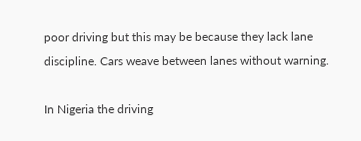poor driving but this may be because they lack lane discipline. Cars weave between lanes without warning.

In Nigeria the driving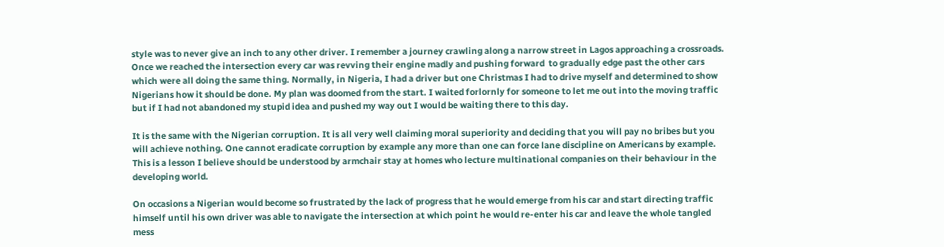style was to never give an inch to any other driver. I remember a journey crawling along a narrow street in Lagos approaching a crossroads. Once we reached the intersection every car was revving their engine madly and pushing forward  to gradually edge past the other cars which were all doing the same thing. Normally, in Nigeria, I had a driver but one Christmas I had to drive myself and determined to show Nigerians how it should be done. My plan was doomed from the start. I waited forlornly for someone to let me out into the moving traffic but if I had not abandoned my stupid idea and pushed my way out I would be waiting there to this day.

It is the same with the Nigerian corruption. It is all very well claiming moral superiority and deciding that you will pay no bribes but you will achieve nothing. One cannot eradicate corruption by example any more than one can force lane discipline on Americans by example. This is a lesson I believe should be understood by armchair stay at homes who lecture multinational companies on their behaviour in the developing world.

On occasions a Nigerian would become so frustrated by the lack of progress that he would emerge from his car and start directing traffic himself until his own driver was able to navigate the intersection at which point he would re-enter his car and leave the whole tangled mess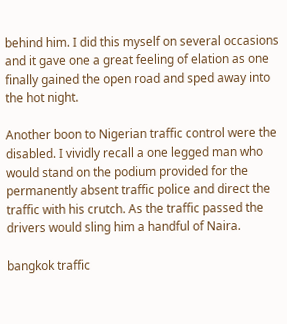behind him. I did this myself on several occasions and it gave one a great feeling of elation as one finally gained the open road and sped away into the hot night.

Another boon to Nigerian traffic control were the disabled. I vividly recall a one legged man who would stand on the podium provided for the permanently absent traffic police and direct the traffic with his crutch. As the traffic passed the drivers would sling him a handful of Naira.

bangkok traffic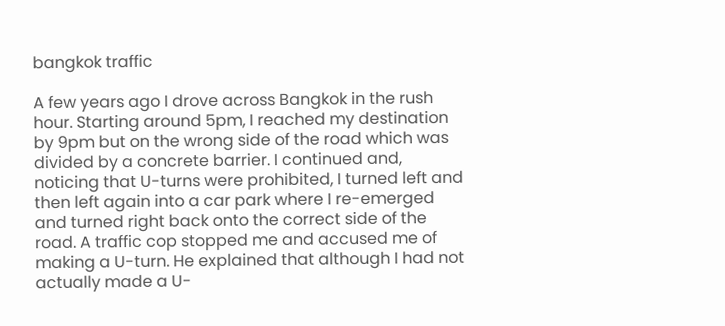bangkok traffic

A few years ago I drove across Bangkok in the rush hour. Starting around 5pm, I reached my destination by 9pm but on the wrong side of the road which was divided by a concrete barrier. I continued and, noticing that U-turns were prohibited, I turned left and then left again into a car park where I re-emerged and turned right back onto the correct side of the road. A traffic cop stopped me and accused me of making a U-turn. He explained that although I had not actually made a U-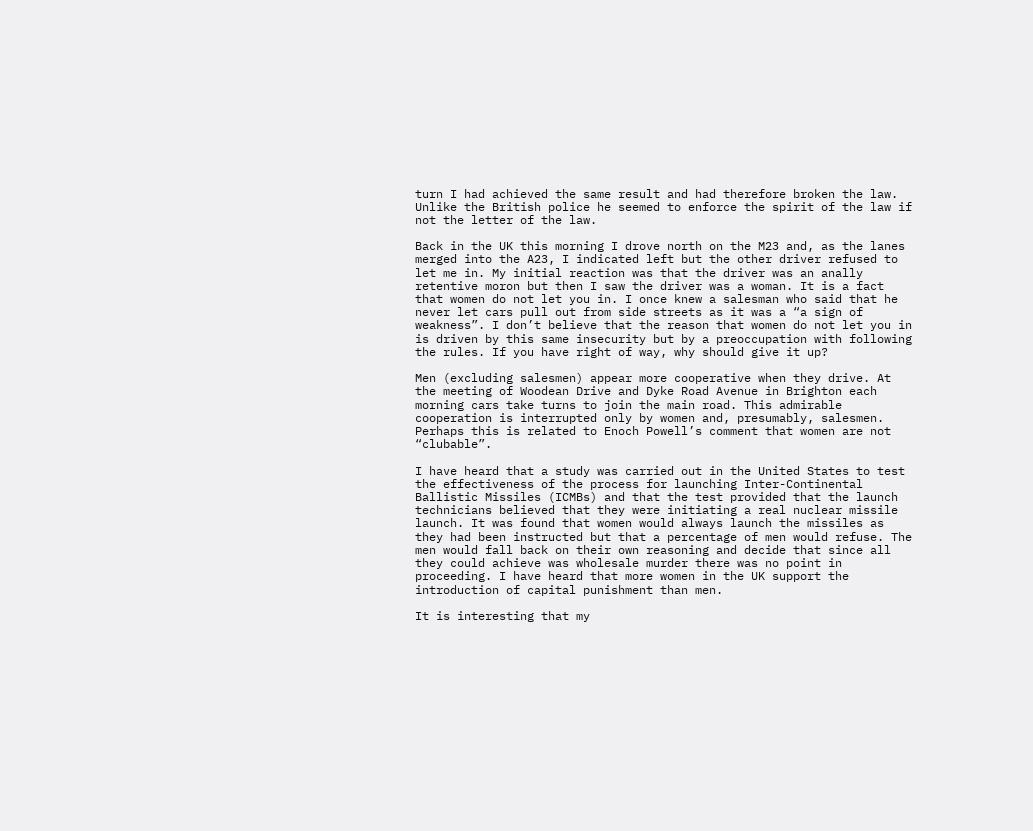turn I had achieved the same result and had therefore broken the law. Unlike the British police he seemed to enforce the spirit of the law if not the letter of the law.

Back in the UK this morning I drove north on the M23 and, as the lanes merged into the A23, I indicated left but the other driver refused to let me in. My initial reaction was that the driver was an anally retentive moron but then I saw the driver was a woman. It is a fact that women do not let you in. I once knew a salesman who said that he never let cars pull out from side streets as it was a “a sign of weakness”. I don’t believe that the reason that women do not let you in is driven by this same insecurity but by a preoccupation with following the rules. If you have right of way, why should give it up?

Men (excluding salesmen) appear more cooperative when they drive. At the meeting of Woodean Drive and Dyke Road Avenue in Brighton each morning cars take turns to join the main road. This admirable cooperation is interrupted only by women and, presumably, salesmen. Perhaps this is related to Enoch Powell’s comment that women are not “clubable”.

I have heard that a study was carried out in the United States to test the effectiveness of the process for launching Inter-Continental Ballistic Missiles (ICMBs) and that the test provided that the launch technicians believed that they were initiating a real nuclear missile launch. It was found that women would always launch the missiles as they had been instructed but that a percentage of men would refuse. The men would fall back on their own reasoning and decide that since all they could achieve was wholesale murder there was no point in proceeding. I have heard that more women in the UK support the introduction of capital punishment than men.

It is interesting that my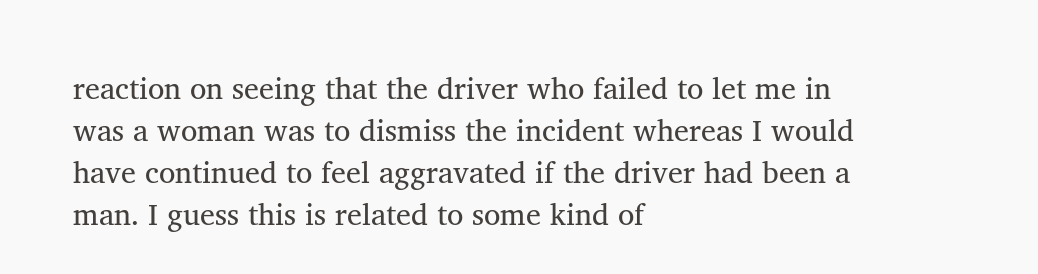reaction on seeing that the driver who failed to let me in was a woman was to dismiss the incident whereas I would have continued to feel aggravated if the driver had been a man. I guess this is related to some kind of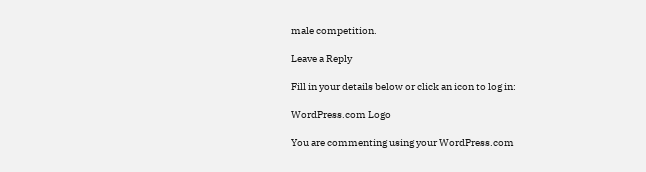male competition.

Leave a Reply

Fill in your details below or click an icon to log in:

WordPress.com Logo

You are commenting using your WordPress.com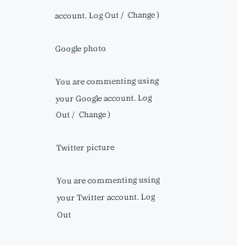account. Log Out /  Change )

Google photo

You are commenting using your Google account. Log Out /  Change )

Twitter picture

You are commenting using your Twitter account. Log Out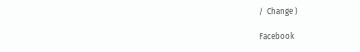/  Change )

Facebook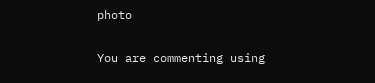photo

You are commenting using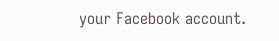your Facebook account.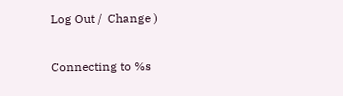Log Out /  Change )

Connecting to %s